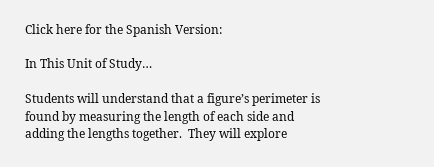Click here for the Spanish Version:

In This Unit of Study…

Students will understand that a figure’s perimeter is found by measuring the length of each side and adding the lengths together.  They will explore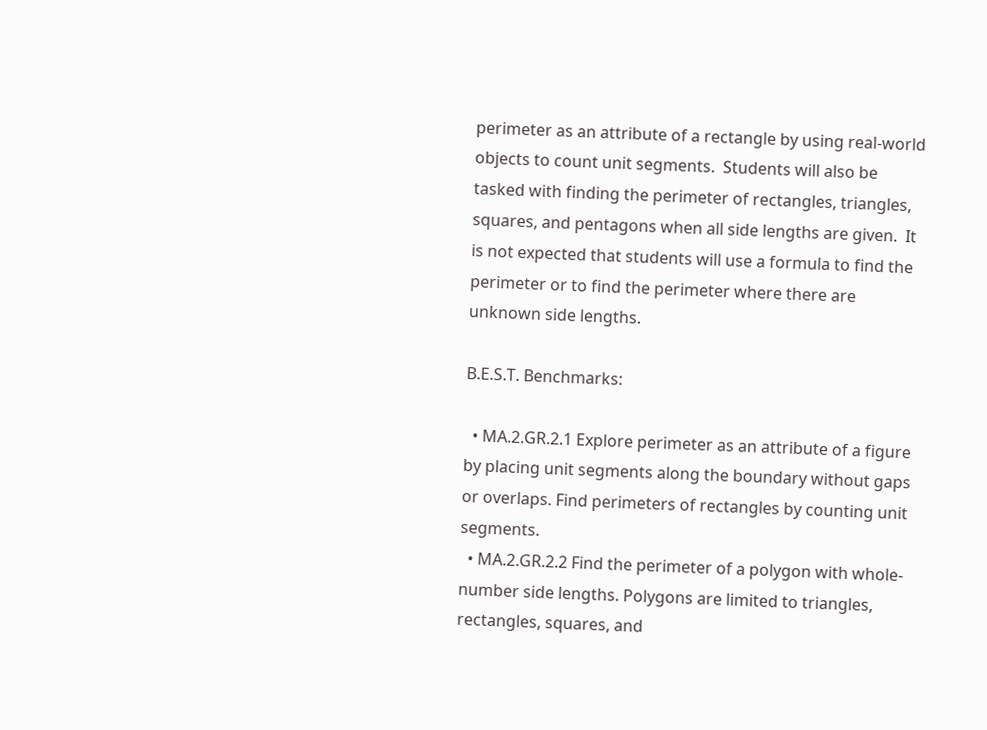perimeter as an attribute of a rectangle by using real-world objects to count unit segments.  Students will also be tasked with finding the perimeter of rectangles, triangles, squares, and pentagons when all side lengths are given.  It is not expected that students will use a formula to find the perimeter or to find the perimeter where there are unknown side lengths.

B.E.S.T. Benchmarks:

  • MA.2.GR.2.1 Explore perimeter as an attribute of a figure by placing unit segments along the boundary without gaps or overlaps. Find perimeters of rectangles by counting unit segments.
  • MA.2.GR.2.2 Find the perimeter of a polygon with whole-number side lengths. Polygons are limited to triangles, rectangles, squares, and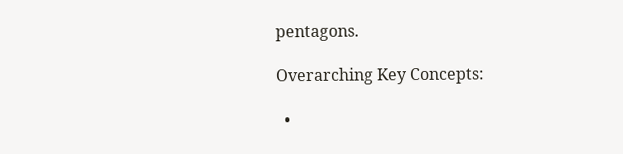pentagons.

Overarching Key Concepts:

  •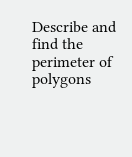Describe and find the perimeter of polygons